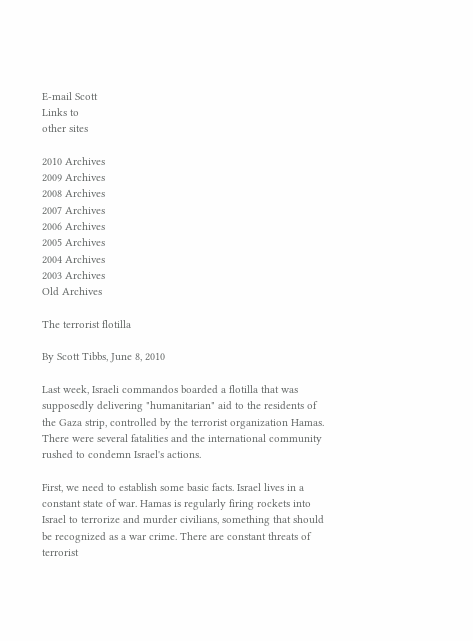E-mail Scott
Links to
other sites

2010 Archives
2009 Archives
2008 Archives
2007 Archives
2006 Archives
2005 Archives
2004 Archives
2003 Archives
Old Archives

The terrorist flotilla

By Scott Tibbs, June 8, 2010

Last week, Israeli commandos boarded a flotilla that was supposedly delivering "humanitarian" aid to the residents of the Gaza strip, controlled by the terrorist organization Hamas. There were several fatalities and the international community rushed to condemn Israel's actions.

First, we need to establish some basic facts. Israel lives in a constant state of war. Hamas is regularly firing rockets into Israel to terrorize and murder civilians, something that should be recognized as a war crime. There are constant threats of terrorist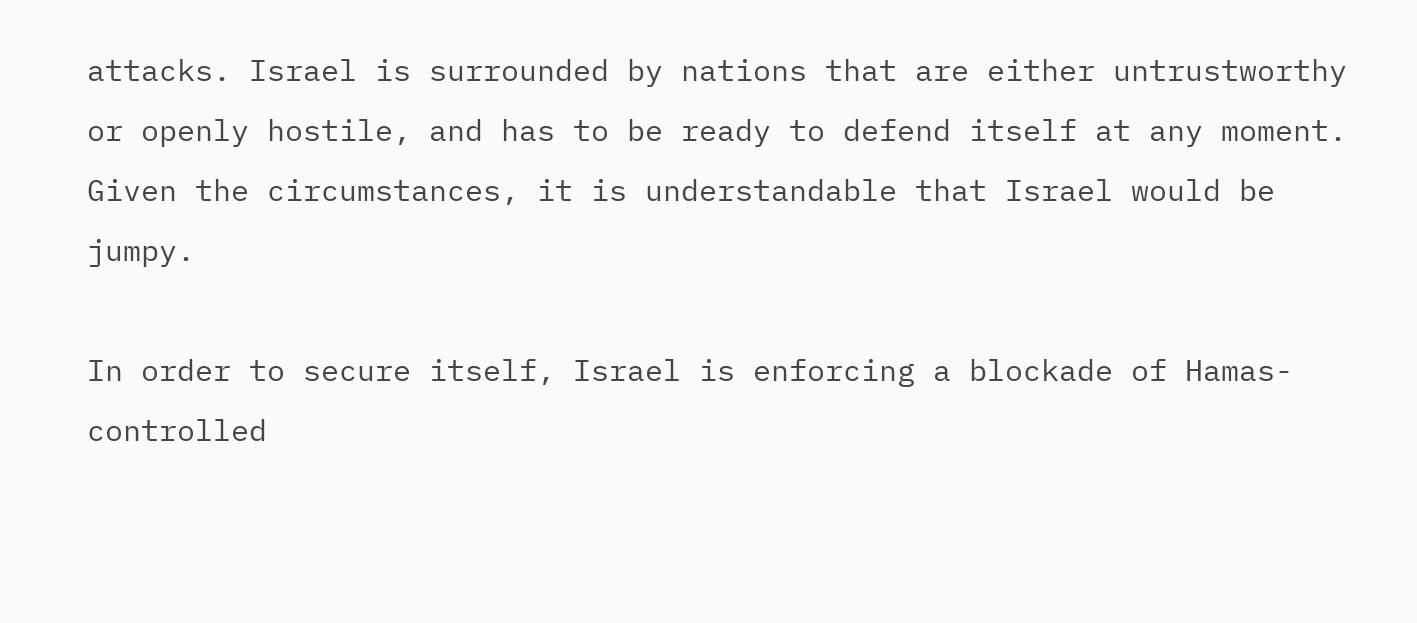attacks. Israel is surrounded by nations that are either untrustworthy or openly hostile, and has to be ready to defend itself at any moment. Given the circumstances, it is understandable that Israel would be jumpy.

In order to secure itself, Israel is enforcing a blockade of Hamas-controlled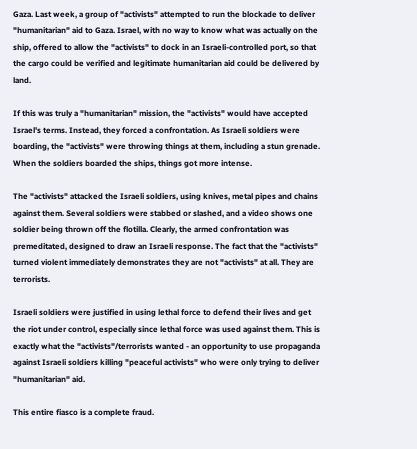Gaza. Last week, a group of "activists" attempted to run the blockade to deliver "humanitarian" aid to Gaza. Israel, with no way to know what was actually on the ship, offered to allow the "activists" to dock in an Israeli-controlled port, so that the cargo could be verified and legitimate humanitarian aid could be delivered by land.

If this was truly a "humanitarian" mission, the "activists" would have accepted Israel's terms. Instead, they forced a confrontation. As Israeli soldiers were boarding, the "activists" were throwing things at them, including a stun grenade. When the soldiers boarded the ships, things got more intense.

The "activists" attacked the Israeli soldiers, using knives, metal pipes and chains against them. Several soldiers were stabbed or slashed, and a video shows one soldier being thrown off the flotilla. Clearly, the armed confrontation was premeditated, designed to draw an Israeli response. The fact that the "activists" turned violent immediately demonstrates they are not "activists" at all. They are terrorists.

Israeli soldiers were justified in using lethal force to defend their lives and get the riot under control, especially since lethal force was used against them. This is exactly what the "activists"/terrorists wanted - an opportunity to use propaganda against Israeli soldiers killing "peaceful activists" who were only trying to deliver "humanitarian" aid.

This entire fiasco is a complete fraud.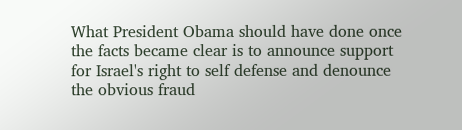What President Obama should have done once the facts became clear is to announce support for Israel's right to self defense and denounce the obvious fraud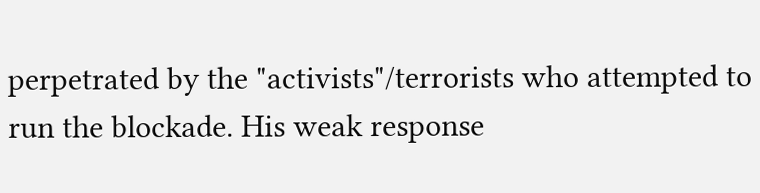perpetrated by the "activists"/terrorists who attempted to run the blockade. His weak response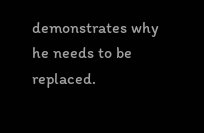demonstrates why he needs to be replaced.